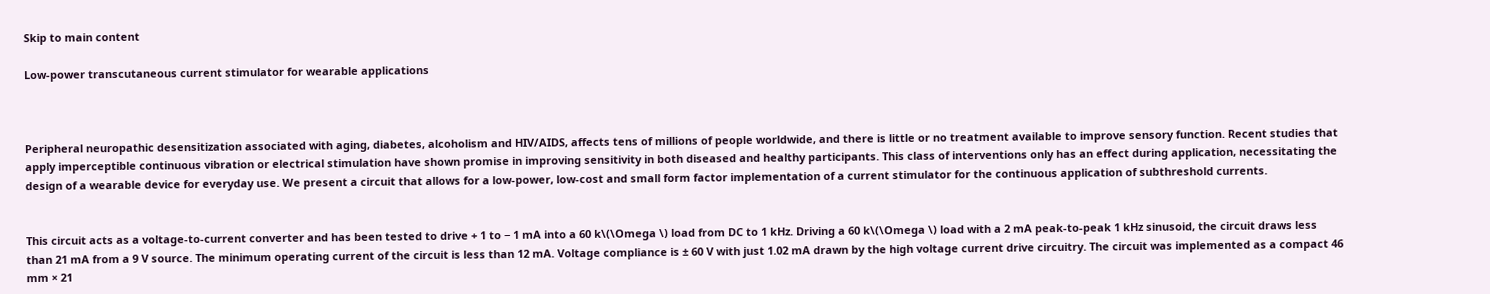Skip to main content

Low-power transcutaneous current stimulator for wearable applications



Peripheral neuropathic desensitization associated with aging, diabetes, alcoholism and HIV/AIDS, affects tens of millions of people worldwide, and there is little or no treatment available to improve sensory function. Recent studies that apply imperceptible continuous vibration or electrical stimulation have shown promise in improving sensitivity in both diseased and healthy participants. This class of interventions only has an effect during application, necessitating the design of a wearable device for everyday use. We present a circuit that allows for a low-power, low-cost and small form factor implementation of a current stimulator for the continuous application of subthreshold currents.


This circuit acts as a voltage-to-current converter and has been tested to drive + 1 to − 1 mA into a 60 k\(\Omega \) load from DC to 1 kHz. Driving a 60 k\(\Omega \) load with a 2 mA peak-to-peak 1 kHz sinusoid, the circuit draws less than 21 mA from a 9 V source. The minimum operating current of the circuit is less than 12 mA. Voltage compliance is ± 60 V with just 1.02 mA drawn by the high voltage current drive circuitry. The circuit was implemented as a compact 46 mm × 21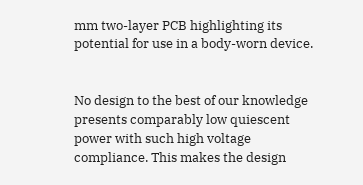mm two-layer PCB highlighting its potential for use in a body-worn device.


No design to the best of our knowledge presents comparably low quiescent power with such high voltage compliance. This makes the design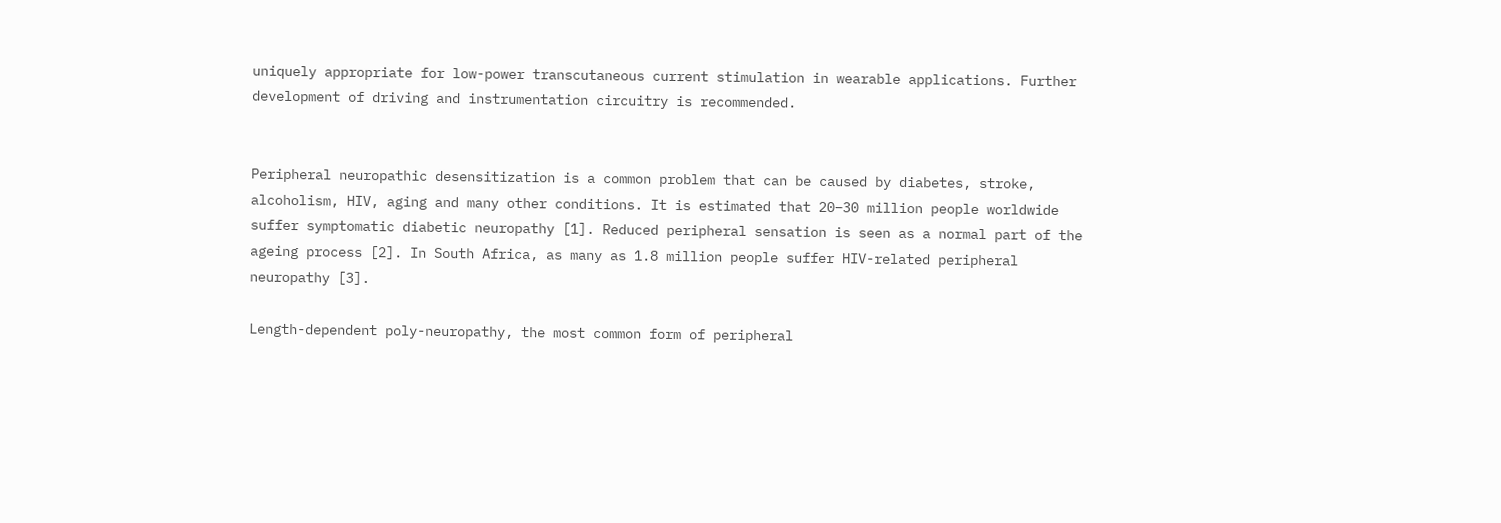uniquely appropriate for low-power transcutaneous current stimulation in wearable applications. Further development of driving and instrumentation circuitry is recommended.


Peripheral neuropathic desensitization is a common problem that can be caused by diabetes, stroke, alcoholism, HIV, aging and many other conditions. It is estimated that 20–30 million people worldwide suffer symptomatic diabetic neuropathy [1]. Reduced peripheral sensation is seen as a normal part of the ageing process [2]. In South Africa, as many as 1.8 million people suffer HIV-related peripheral neuropathy [3].

Length-dependent poly-neuropathy, the most common form of peripheral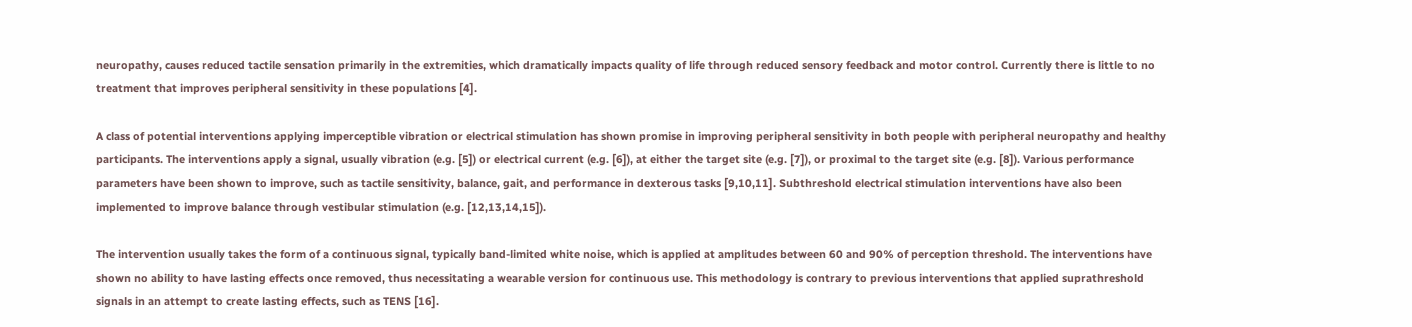neuropathy, causes reduced tactile sensation primarily in the extremities, which dramatically impacts quality of life through reduced sensory feedback and motor control. Currently there is little to no treatment that improves peripheral sensitivity in these populations [4].

A class of potential interventions applying imperceptible vibration or electrical stimulation has shown promise in improving peripheral sensitivity in both people with peripheral neuropathy and healthy participants. The interventions apply a signal, usually vibration (e.g. [5]) or electrical current (e.g. [6]), at either the target site (e.g. [7]), or proximal to the target site (e.g. [8]). Various performance parameters have been shown to improve, such as tactile sensitivity, balance, gait, and performance in dexterous tasks [9,10,11]. Subthreshold electrical stimulation interventions have also been implemented to improve balance through vestibular stimulation (e.g. [12,13,14,15]).

The intervention usually takes the form of a continuous signal, typically band-limited white noise, which is applied at amplitudes between 60 and 90% of perception threshold. The interventions have shown no ability to have lasting effects once removed, thus necessitating a wearable version for continuous use. This methodology is contrary to previous interventions that applied suprathreshold signals in an attempt to create lasting effects, such as TENS [16].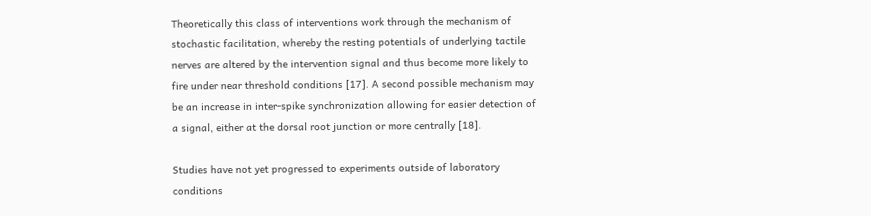Theoretically this class of interventions work through the mechanism of stochastic facilitation, whereby the resting potentials of underlying tactile nerves are altered by the intervention signal and thus become more likely to fire under near threshold conditions [17]. A second possible mechanism may be an increase in inter-spike synchronization allowing for easier detection of a signal, either at the dorsal root junction or more centrally [18].

Studies have not yet progressed to experiments outside of laboratory conditions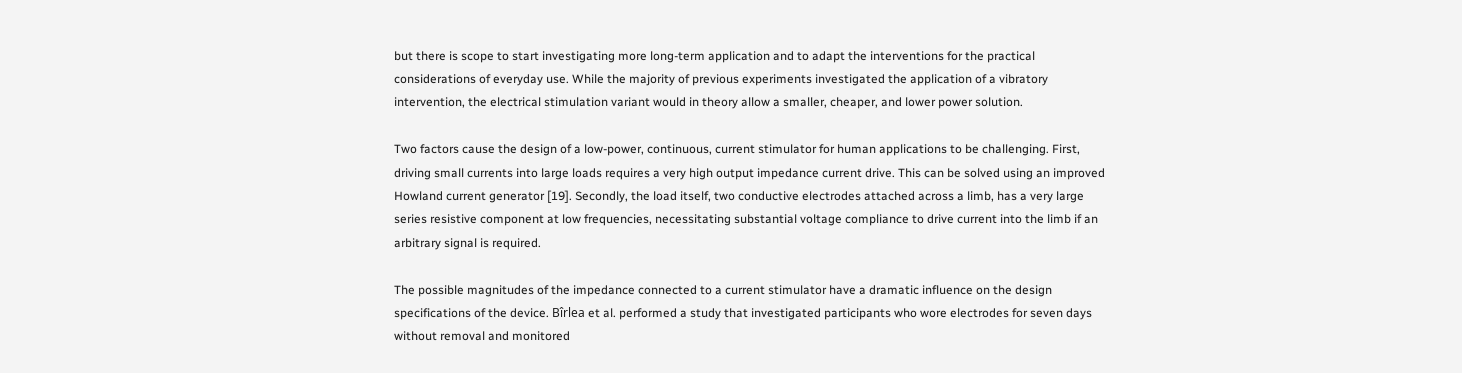but there is scope to start investigating more long-term application and to adapt the interventions for the practical considerations of everyday use. While the majority of previous experiments investigated the application of a vibratory intervention, the electrical stimulation variant would in theory allow a smaller, cheaper, and lower power solution.

Two factors cause the design of a low-power, continuous, current stimulator for human applications to be challenging. First, driving small currents into large loads requires a very high output impedance current drive. This can be solved using an improved Howland current generator [19]. Secondly, the load itself, two conductive electrodes attached across a limb, has a very large series resistive component at low frequencies, necessitating substantial voltage compliance to drive current into the limb if an arbitrary signal is required.

The possible magnitudes of the impedance connected to a current stimulator have a dramatic influence on the design specifications of the device. Bîrlea et al. performed a study that investigated participants who wore electrodes for seven days without removal and monitored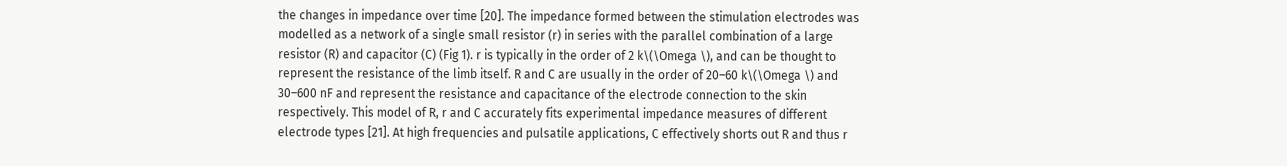the changes in impedance over time [20]. The impedance formed between the stimulation electrodes was modelled as a network of a single small resistor (r) in series with the parallel combination of a large resistor (R) and capacitor (C) (Fig 1). r is typically in the order of 2 k\(\Omega \), and can be thought to represent the resistance of the limb itself. R and C are usually in the order of 20–60 k\(\Omega \) and 30–600 nF and represent the resistance and capacitance of the electrode connection to the skin respectively. This model of R, r and C accurately fits experimental impedance measures of different electrode types [21]. At high frequencies and pulsatile applications, C effectively shorts out R and thus r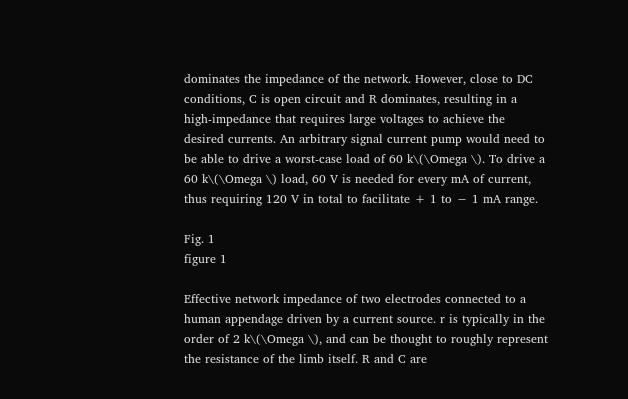dominates the impedance of the network. However, close to DC conditions, C is open circuit and R dominates, resulting in a high-impedance that requires large voltages to achieve the desired currents. An arbitrary signal current pump would need to be able to drive a worst-case load of 60 k\(\Omega \). To drive a 60 k\(\Omega \) load, 60 V is needed for every mA of current, thus requiring 120 V in total to facilitate + 1 to − 1 mA range.

Fig. 1
figure 1

Effective network impedance of two electrodes connected to a human appendage driven by a current source. r is typically in the order of 2 k\(\Omega \), and can be thought to roughly represent the resistance of the limb itself. R and C are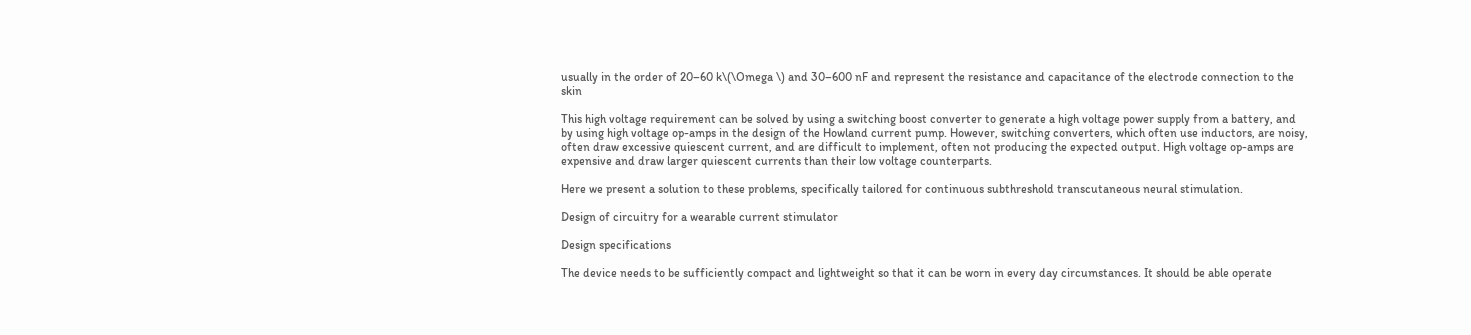usually in the order of 20–60 k\(\Omega \) and 30–600 nF and represent the resistance and capacitance of the electrode connection to the skin

This high voltage requirement can be solved by using a switching boost converter to generate a high voltage power supply from a battery, and by using high voltage op-amps in the design of the Howland current pump. However, switching converters, which often use inductors, are noisy, often draw excessive quiescent current, and are difficult to implement, often not producing the expected output. High voltage op-amps are expensive and draw larger quiescent currents than their low voltage counterparts.

Here we present a solution to these problems, specifically tailored for continuous subthreshold transcutaneous neural stimulation.

Design of circuitry for a wearable current stimulator

Design specifications

The device needs to be sufficiently compact and lightweight so that it can be worn in every day circumstances. It should be able operate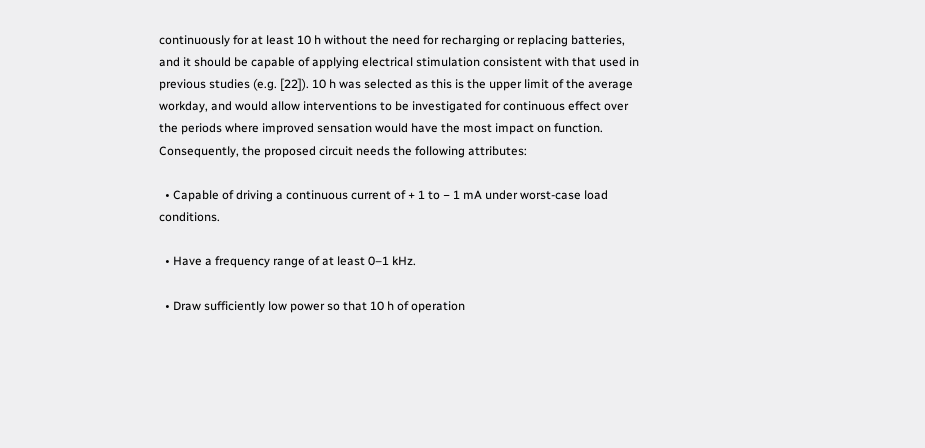continuously for at least 10 h without the need for recharging or replacing batteries, and it should be capable of applying electrical stimulation consistent with that used in previous studies (e.g. [22]). 10 h was selected as this is the upper limit of the average workday, and would allow interventions to be investigated for continuous effect over the periods where improved sensation would have the most impact on function. Consequently, the proposed circuit needs the following attributes:

  • Capable of driving a continuous current of + 1 to − 1 mA under worst-case load conditions.

  • Have a frequency range of at least 0–1 kHz.

  • Draw sufficiently low power so that 10 h of operation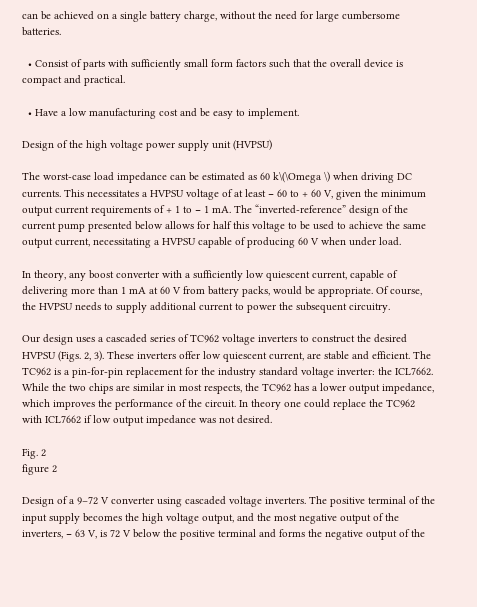can be achieved on a single battery charge, without the need for large cumbersome batteries.

  • Consist of parts with sufficiently small form factors such that the overall device is compact and practical.

  • Have a low manufacturing cost and be easy to implement.

Design of the high voltage power supply unit (HVPSU)

The worst-case load impedance can be estimated as 60 k\(\Omega \) when driving DC currents. This necessitates a HVPSU voltage of at least − 60 to + 60 V, given the minimum output current requirements of + 1 to − 1 mA. The “inverted-reference” design of the current pump presented below allows for half this voltage to be used to achieve the same output current, necessitating a HVPSU capable of producing 60 V when under load.

In theory, any boost converter with a sufficiently low quiescent current, capable of delivering more than 1 mA at 60 V from battery packs, would be appropriate. Of course, the HVPSU needs to supply additional current to power the subsequent circuitry.

Our design uses a cascaded series of TC962 voltage inverters to construct the desired HVPSU (Figs. 2, 3). These inverters offer low quiescent current, are stable and efficient. The TC962 is a pin-for-pin replacement for the industry standard voltage inverter: the ICL7662. While the two chips are similar in most respects, the TC962 has a lower output impedance, which improves the performance of the circuit. In theory one could replace the TC962 with ICL7662 if low output impedance was not desired.

Fig. 2
figure 2

Design of a 9–72 V converter using cascaded voltage inverters. The positive terminal of the input supply becomes the high voltage output, and the most negative output of the inverters, − 63 V, is 72 V below the positive terminal and forms the negative output of the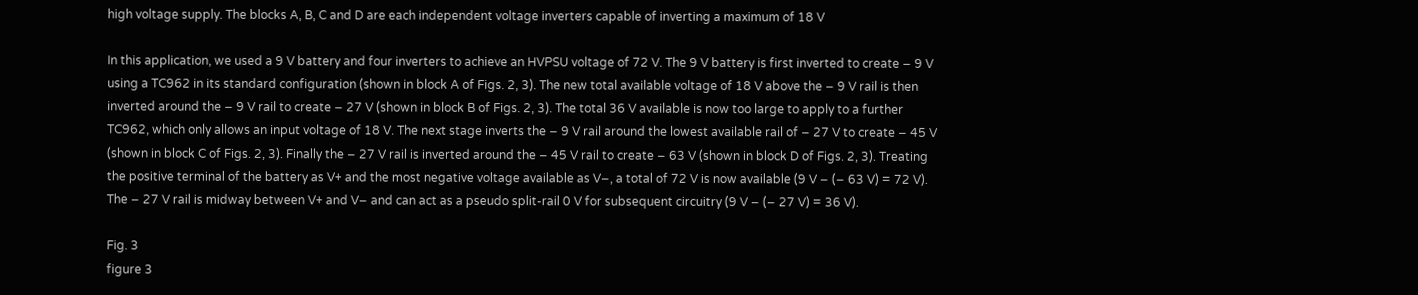high voltage supply. The blocks A, B, C and D are each independent voltage inverters capable of inverting a maximum of 18 V

In this application, we used a 9 V battery and four inverters to achieve an HVPSU voltage of 72 V. The 9 V battery is first inverted to create − 9 V using a TC962 in its standard configuration (shown in block A of Figs. 2, 3). The new total available voltage of 18 V above the − 9 V rail is then inverted around the − 9 V rail to create − 27 V (shown in block B of Figs. 2, 3). The total 36 V available is now too large to apply to a further TC962, which only allows an input voltage of 18 V. The next stage inverts the − 9 V rail around the lowest available rail of − 27 V to create − 45 V (shown in block C of Figs. 2, 3). Finally the − 27 V rail is inverted around the − 45 V rail to create − 63 V (shown in block D of Figs. 2, 3). Treating the positive terminal of the battery as V+ and the most negative voltage available as V−, a total of 72 V is now available (9 V − (− 63 V) = 72 V). The − 27 V rail is midway between V+ and V− and can act as a pseudo split-rail 0 V for subsequent circuitry (9 V − (− 27 V) = 36 V).

Fig. 3
figure 3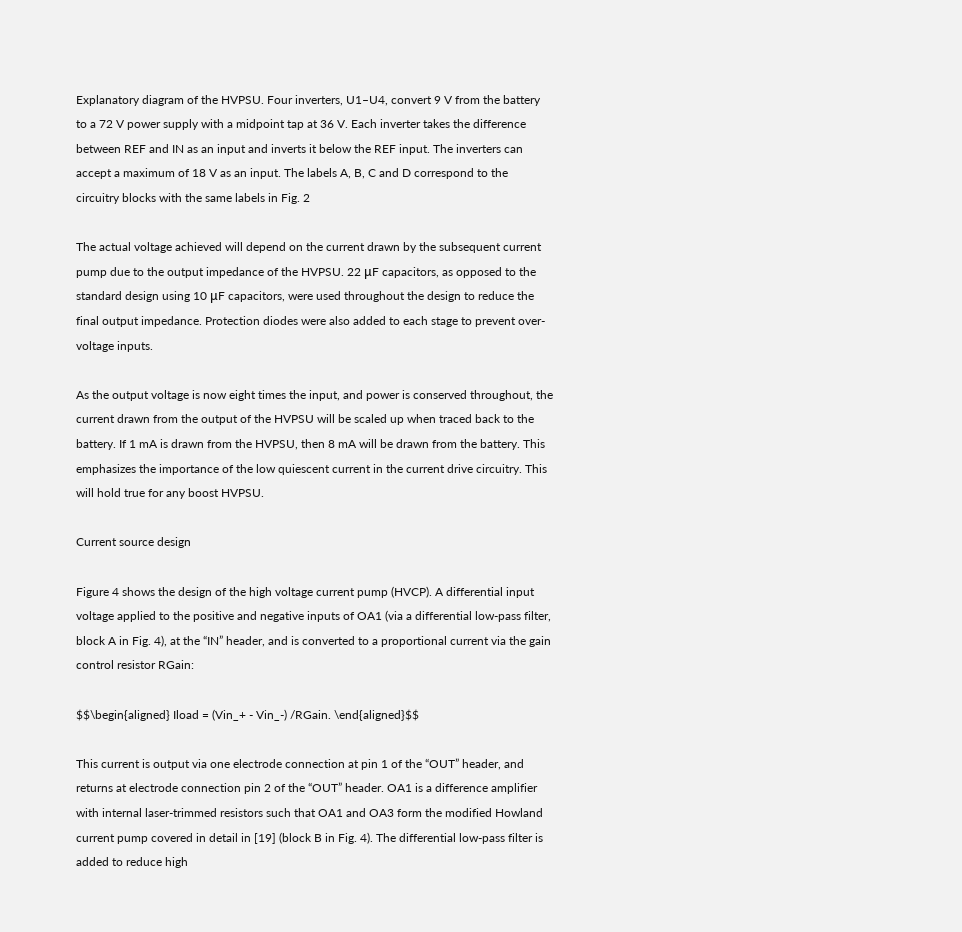Explanatory diagram of the HVPSU. Four inverters, U1–U4, convert 9 V from the battery to a 72 V power supply with a midpoint tap at 36 V. Each inverter takes the difference between REF and IN as an input and inverts it below the REF input. The inverters can accept a maximum of 18 V as an input. The labels A, B, C and D correspond to the circuitry blocks with the same labels in Fig. 2

The actual voltage achieved will depend on the current drawn by the subsequent current pump due to the output impedance of the HVPSU. 22 μF capacitors, as opposed to the standard design using 10 μF capacitors, were used throughout the design to reduce the final output impedance. Protection diodes were also added to each stage to prevent over-voltage inputs.

As the output voltage is now eight times the input, and power is conserved throughout, the current drawn from the output of the HVPSU will be scaled up when traced back to the battery. If 1 mA is drawn from the HVPSU, then 8 mA will be drawn from the battery. This emphasizes the importance of the low quiescent current in the current drive circuitry. This will hold true for any boost HVPSU.

Current source design

Figure 4 shows the design of the high voltage current pump (HVCP). A differential input voltage applied to the positive and negative inputs of OA1 (via a differential low-pass filter, block A in Fig. 4), at the “IN” header, and is converted to a proportional current via the gain control resistor RGain:

$$\begin{aligned} Iload = (Vin_+ - Vin_-) /RGain. \end{aligned}$$

This current is output via one electrode connection at pin 1 of the “OUT” header, and returns at electrode connection pin 2 of the “OUT” header. OA1 is a difference amplifier with internal laser-trimmed resistors such that OA1 and OA3 form the modified Howland current pump covered in detail in [19] (block B in Fig. 4). The differential low-pass filter is added to reduce high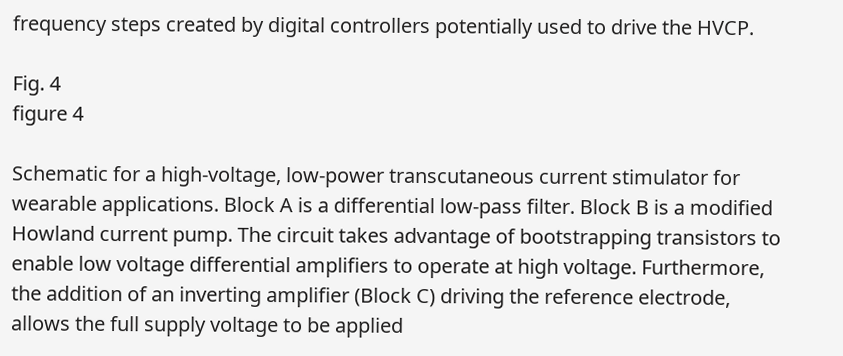frequency steps created by digital controllers potentially used to drive the HVCP.

Fig. 4
figure 4

Schematic for a high-voltage, low-power transcutaneous current stimulator for wearable applications. Block A is a differential low-pass filter. Block B is a modified Howland current pump. The circuit takes advantage of bootstrapping transistors to enable low voltage differential amplifiers to operate at high voltage. Furthermore, the addition of an inverting amplifier (Block C) driving the reference electrode, allows the full supply voltage to be applied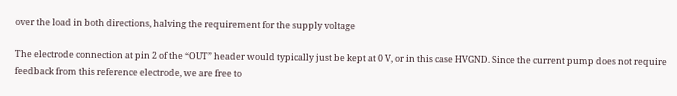over the load in both directions, halving the requirement for the supply voltage

The electrode connection at pin 2 of the “OUT” header would typically just be kept at 0 V, or in this case HVGND. Since the current pump does not require feedback from this reference electrode, we are free to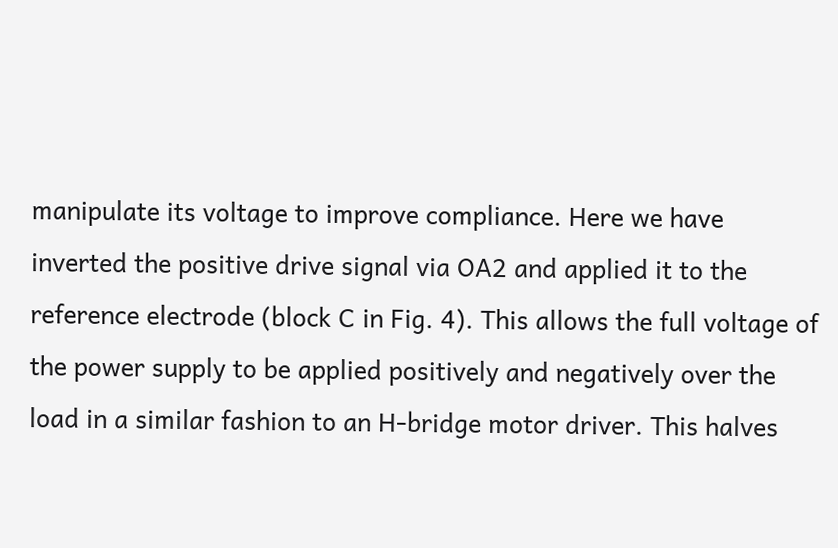manipulate its voltage to improve compliance. Here we have inverted the positive drive signal via OA2 and applied it to the reference electrode (block C in Fig. 4). This allows the full voltage of the power supply to be applied positively and negatively over the load in a similar fashion to an H-bridge motor driver. This halves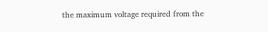the maximum voltage required from the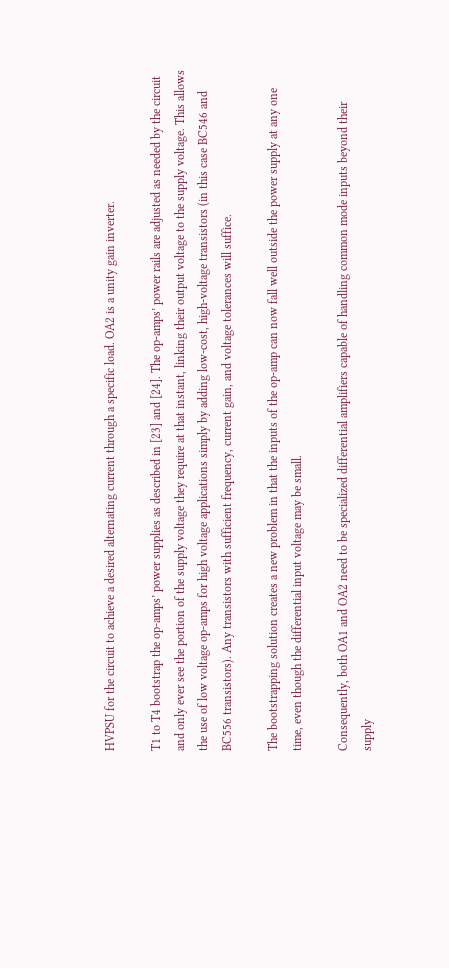HVPSU for the circuit to achieve a desired alternating current through a specific load. OA2 is a unity gain inverter.

T1 to T4 bootstrap the op-amps’ power supplies as described in [23] and [24]. The op-amps’ power rails are adjusted as needed by the circuit and only ever see the portion of the supply voltage they require at that instant, linking their output voltage to the supply voltage. This allows the use of low voltage op-amps for high voltage applications simply by adding low-cost, high-voltage transistors (in this case BC546 and BC556 transistors). Any transistors with sufficient frequency, current gain, and voltage tolerances will suffice.

The bootstrapping solution creates a new problem in that the inputs of the op-amp can now fall well outside the power supply at any one time, even though the differential input voltage may be small.

Consequently, both OA1 and OA2 need to be specialized differential amplifiers capable of handling common mode inputs beyond their supply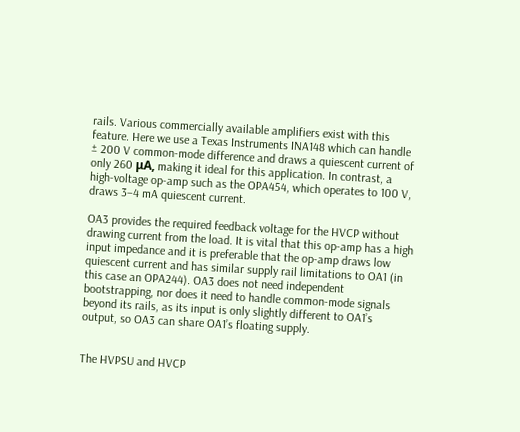rails. Various commercially available amplifiers exist with this feature. Here we use a Texas Instruments INA148 which can handle ± 200 V common-mode difference and draws a quiescent current of only 260 μA, making it ideal for this application. In contrast, a high-voltage op-amp such as the OPA454, which operates to 100 V, draws 3–4 mA quiescent current.

OA3 provides the required feedback voltage for the HVCP without drawing current from the load. It is vital that this op-amp has a high input impedance and it is preferable that the op-amp draws low quiescent current and has similar supply rail limitations to OA1 (in this case an OPA244). OA3 does not need independent bootstrapping, nor does it need to handle common-mode signals beyond its rails, as its input is only slightly different to OA1’s output, so OA3 can share OA1’s floating supply.


The HVPSU and HVCP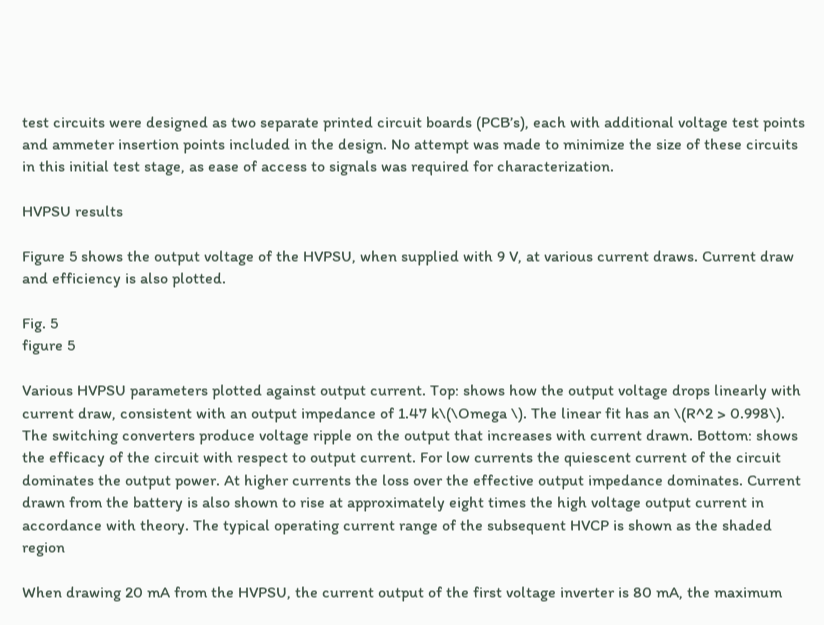test circuits were designed as two separate printed circuit boards (PCB’s), each with additional voltage test points and ammeter insertion points included in the design. No attempt was made to minimize the size of these circuits in this initial test stage, as ease of access to signals was required for characterization.

HVPSU results

Figure 5 shows the output voltage of the HVPSU, when supplied with 9 V, at various current draws. Current draw and efficiency is also plotted.

Fig. 5
figure 5

Various HVPSU parameters plotted against output current. Top: shows how the output voltage drops linearly with current draw, consistent with an output impedance of 1.47 k\(\Omega \). The linear fit has an \(R^2 > 0.998\). The switching converters produce voltage ripple on the output that increases with current drawn. Bottom: shows the efficacy of the circuit with respect to output current. For low currents the quiescent current of the circuit dominates the output power. At higher currents the loss over the effective output impedance dominates. Current drawn from the battery is also shown to rise at approximately eight times the high voltage output current in accordance with theory. The typical operating current range of the subsequent HVCP is shown as the shaded region

When drawing 20 mA from the HVPSU, the current output of the first voltage inverter is 80 mA, the maximum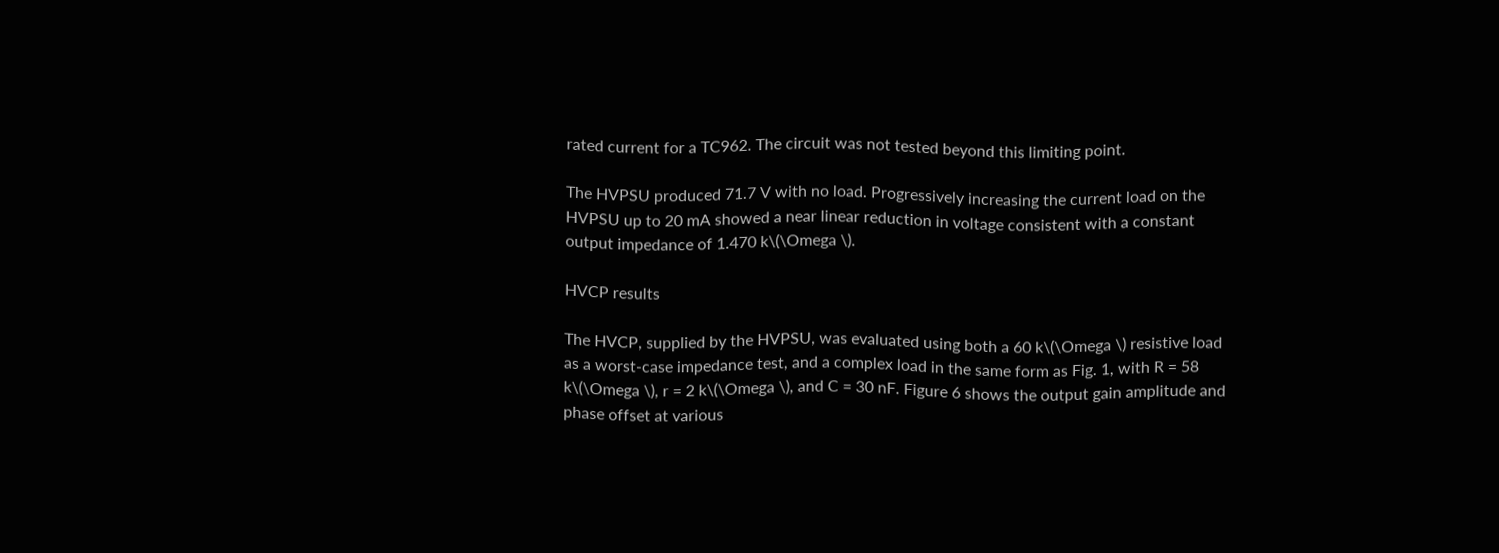rated current for a TC962. The circuit was not tested beyond this limiting point.

The HVPSU produced 71.7 V with no load. Progressively increasing the current load on the HVPSU up to 20 mA showed a near linear reduction in voltage consistent with a constant output impedance of 1.470 k\(\Omega \).

HVCP results

The HVCP, supplied by the HVPSU, was evaluated using both a 60 k\(\Omega \) resistive load as a worst-case impedance test, and a complex load in the same form as Fig. 1, with R = 58 k\(\Omega \), r = 2 k\(\Omega \), and C = 30 nF. Figure 6 shows the output gain amplitude and phase offset at various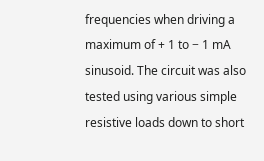frequencies when driving a maximum of + 1 to − 1 mA sinusoid. The circuit was also tested using various simple resistive loads down to short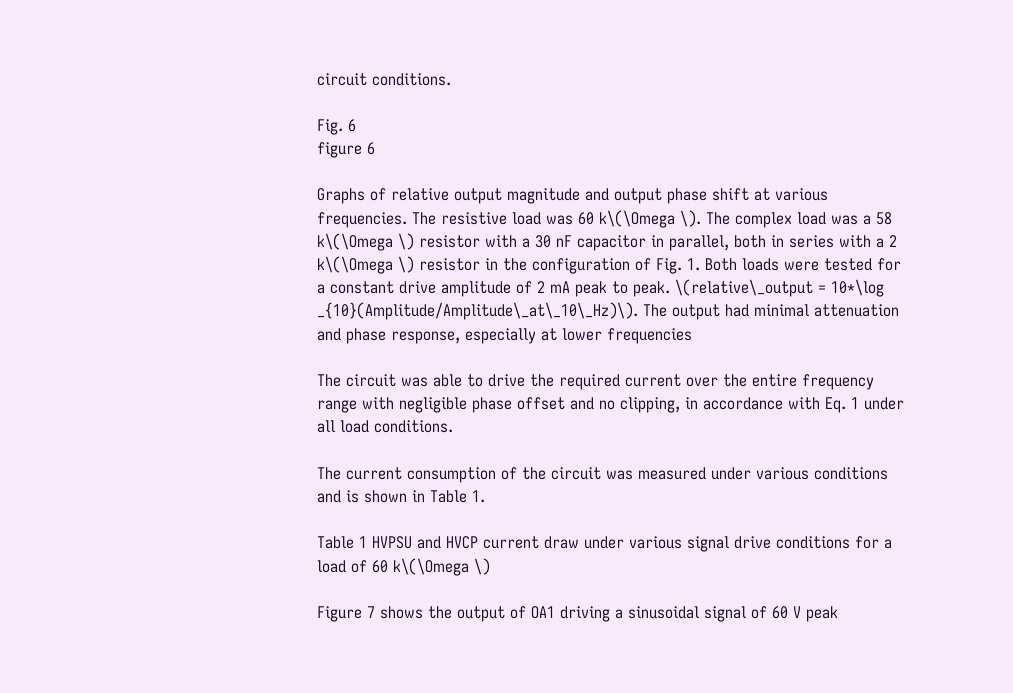circuit conditions.

Fig. 6
figure 6

Graphs of relative output magnitude and output phase shift at various frequencies. The resistive load was 60 k\(\Omega \). The complex load was a 58 k\(\Omega \) resistor with a 30 nF capacitor in parallel, both in series with a 2 k\(\Omega \) resistor in the configuration of Fig. 1. Both loads were tested for a constant drive amplitude of 2 mA peak to peak. \(relative\_output = 10*\log _{10}(Amplitude/Amplitude\_at\_10\_Hz)\). The output had minimal attenuation and phase response, especially at lower frequencies

The circuit was able to drive the required current over the entire frequency range with negligible phase offset and no clipping, in accordance with Eq. 1 under all load conditions.

The current consumption of the circuit was measured under various conditions and is shown in Table 1.

Table 1 HVPSU and HVCP current draw under various signal drive conditions for a load of 60 k\(\Omega \)

Figure 7 shows the output of OA1 driving a sinusoidal signal of 60 V peak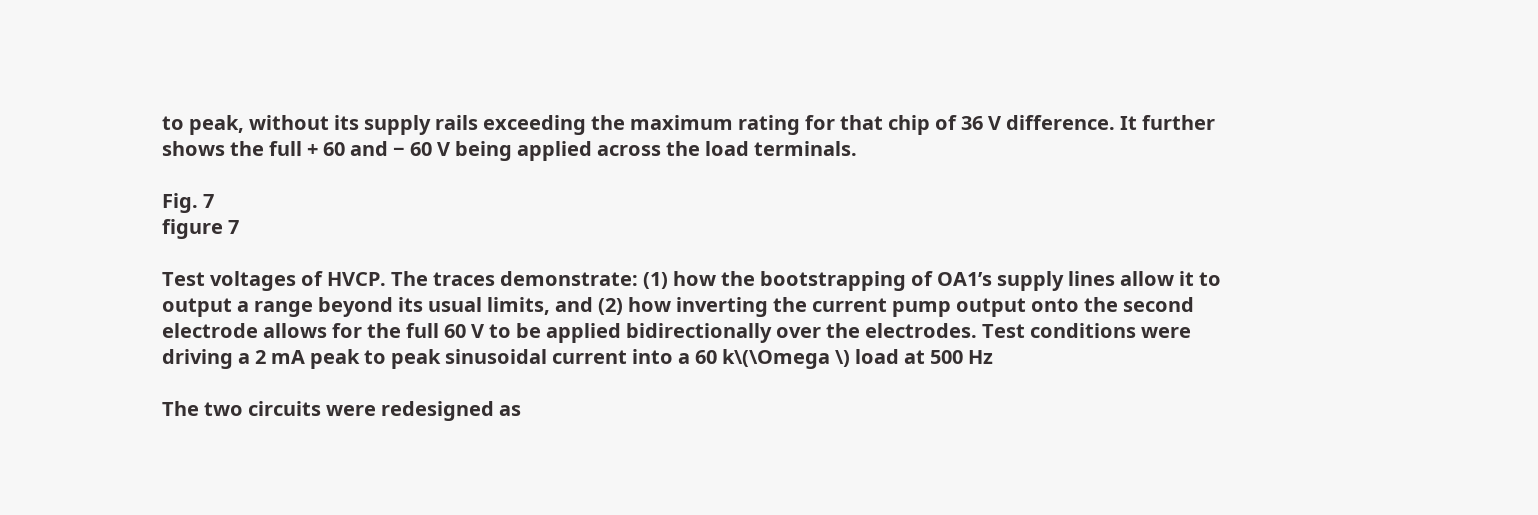to peak, without its supply rails exceeding the maximum rating for that chip of 36 V difference. It further shows the full + 60 and − 60 V being applied across the load terminals.

Fig. 7
figure 7

Test voltages of HVCP. The traces demonstrate: (1) how the bootstrapping of OA1’s supply lines allow it to output a range beyond its usual limits, and (2) how inverting the current pump output onto the second electrode allows for the full 60 V to be applied bidirectionally over the electrodes. Test conditions were driving a 2 mA peak to peak sinusoidal current into a 60 k\(\Omega \) load at 500 Hz

The two circuits were redesigned as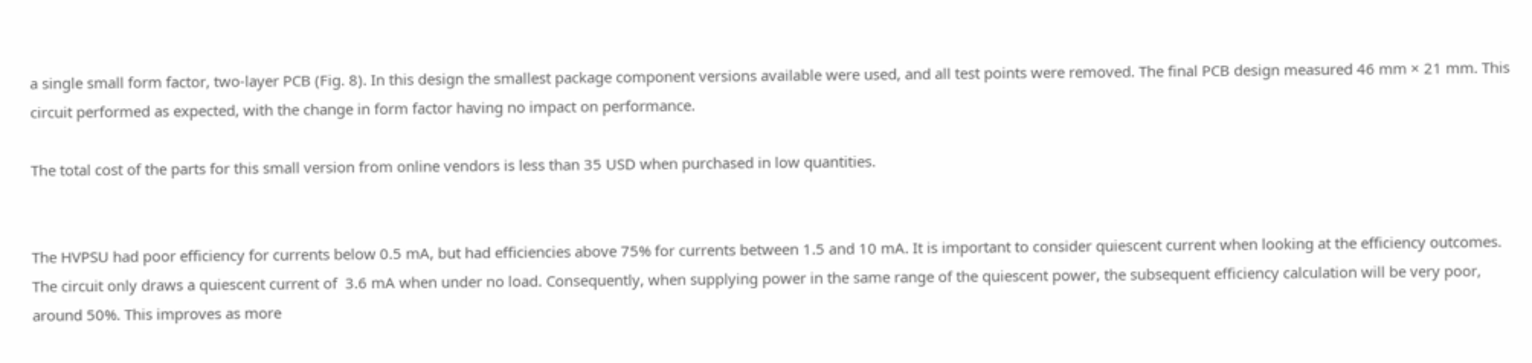a single small form factor, two-layer PCB (Fig. 8). In this design the smallest package component versions available were used, and all test points were removed. The final PCB design measured 46 mm × 21 mm. This circuit performed as expected, with the change in form factor having no impact on performance.

The total cost of the parts for this small version from online vendors is less than 35 USD when purchased in low quantities.


The HVPSU had poor efficiency for currents below 0.5 mA, but had efficiencies above 75% for currents between 1.5 and 10 mA. It is important to consider quiescent current when looking at the efficiency outcomes. The circuit only draws a quiescent current of  3.6 mA when under no load. Consequently, when supplying power in the same range of the quiescent power, the subsequent efficiency calculation will be very poor, around 50%. This improves as more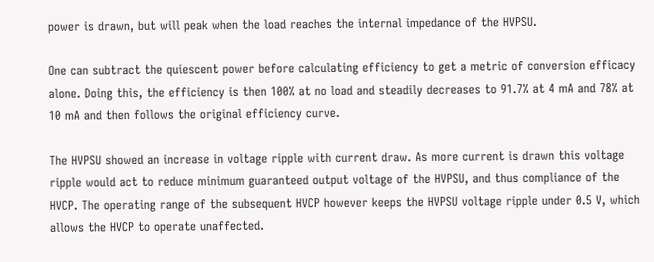power is drawn, but will peak when the load reaches the internal impedance of the HVPSU.

One can subtract the quiescent power before calculating efficiency to get a metric of conversion efficacy alone. Doing this, the efficiency is then 100% at no load and steadily decreases to 91.7% at 4 mA and 78% at 10 mA and then follows the original efficiency curve.

The HVPSU showed an increase in voltage ripple with current draw. As more current is drawn this voltage ripple would act to reduce minimum guaranteed output voltage of the HVPSU, and thus compliance of the HVCP. The operating range of the subsequent HVCP however keeps the HVPSU voltage ripple under 0.5 V, which allows the HVCP to operate unaffected.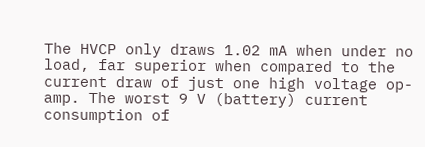The HVCP only draws 1.02 mA when under no load, far superior when compared to the current draw of just one high voltage op-amp. The worst 9 V (battery) current consumption of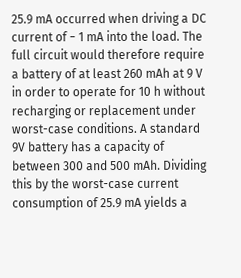25.9 mA occurred when driving a DC current of − 1 mA into the load. The full circuit would therefore require a battery of at least 260 mAh at 9 V in order to operate for 10 h without recharging or replacement under worst-case conditions. A standard 9V battery has a capacity of between 300 and 500 mAh. Dividing this by the worst-case current consumption of 25.9 mA yields a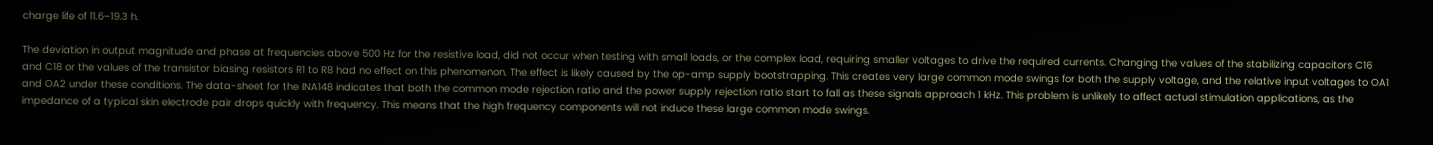charge life of 11.6–19.3 h.

The deviation in output magnitude and phase at frequencies above 500 Hz for the resistive load, did not occur when testing with small loads, or the complex load, requiring smaller voltages to drive the required currents. Changing the values of the stabilizing capacitors C16 and C18 or the values of the transistor biasing resistors R1 to R8 had no effect on this phenomenon. The effect is likely caused by the op-amp supply bootstrapping. This creates very large common mode swings for both the supply voltage, and the relative input voltages to OA1 and OA2 under these conditions. The data-sheet for the INA148 indicates that both the common mode rejection ratio and the power supply rejection ratio start to fall as these signals approach 1 kHz. This problem is unlikely to affect actual stimulation applications, as the impedance of a typical skin electrode pair drops quickly with frequency. This means that the high frequency components will not induce these large common mode swings.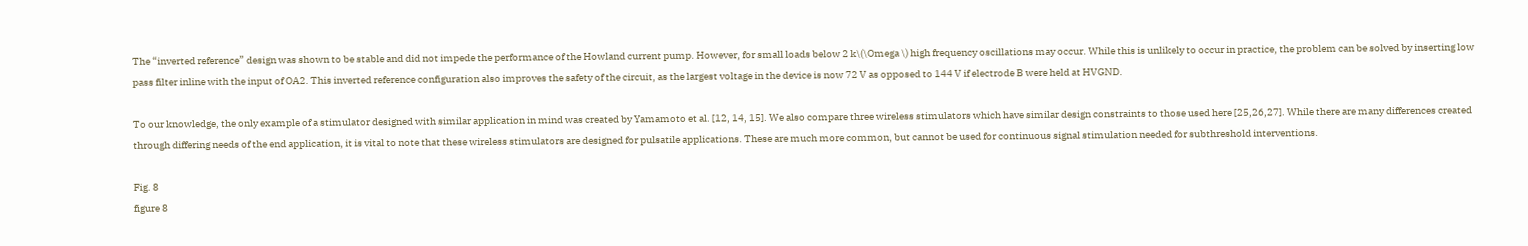The “inverted reference” design was shown to be stable and did not impede the performance of the Howland current pump. However, for small loads below 2 k\(\Omega \) high frequency oscillations may occur. While this is unlikely to occur in practice, the problem can be solved by inserting low pass filter inline with the input of OA2. This inverted reference configuration also improves the safety of the circuit, as the largest voltage in the device is now 72 V as opposed to 144 V if electrode B were held at HVGND.

To our knowledge, the only example of a stimulator designed with similar application in mind was created by Yamamoto et al. [12, 14, 15]. We also compare three wireless stimulators which have similar design constraints to those used here [25,26,27]. While there are many differences created through differing needs of the end application, it is vital to note that these wireless stimulators are designed for pulsatile applications. These are much more common, but cannot be used for continuous signal stimulation needed for subthreshold interventions.

Fig. 8
figure 8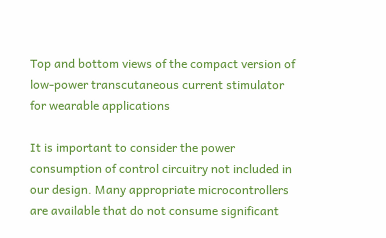Top and bottom views of the compact version of low-power transcutaneous current stimulator for wearable applications

It is important to consider the power consumption of control circuitry not included in our design. Many appropriate microcontrollers are available that do not consume significant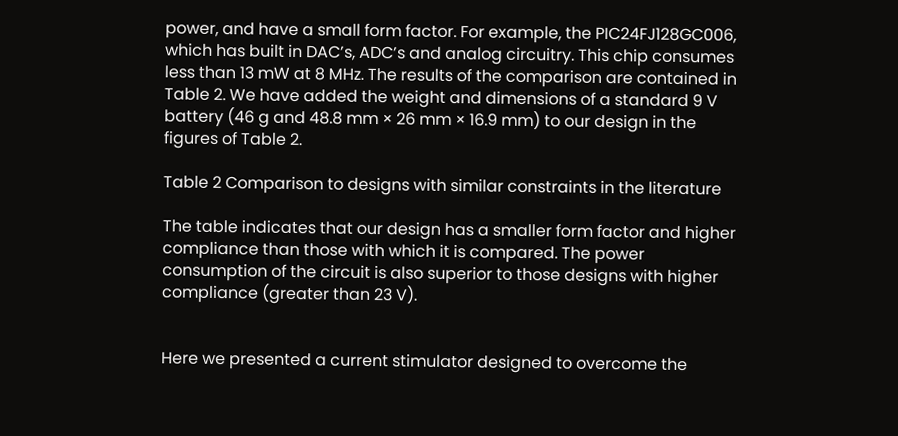power, and have a small form factor. For example, the PIC24FJ128GC006, which has built in DAC’s, ADC’s and analog circuitry. This chip consumes less than 13 mW at 8 MHz. The results of the comparison are contained in Table 2. We have added the weight and dimensions of a standard 9 V battery (46 g and 48.8 mm × 26 mm × 16.9 mm) to our design in the figures of Table 2.

Table 2 Comparison to designs with similar constraints in the literature

The table indicates that our design has a smaller form factor and higher compliance than those with which it is compared. The power consumption of the circuit is also superior to those designs with higher compliance (greater than 23 V).


Here we presented a current stimulator designed to overcome the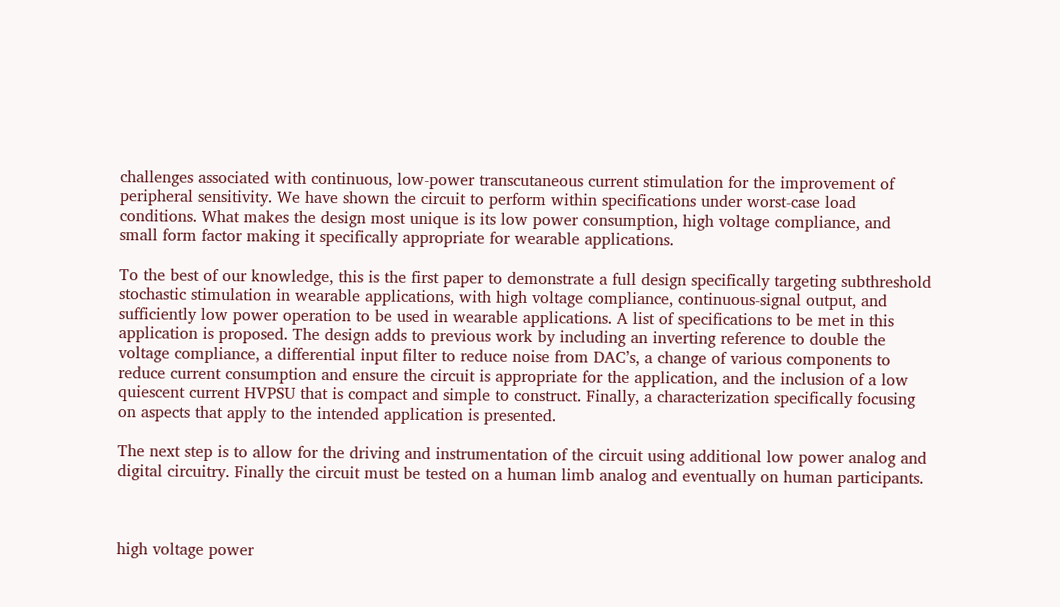challenges associated with continuous, low-power transcutaneous current stimulation for the improvement of peripheral sensitivity. We have shown the circuit to perform within specifications under worst-case load conditions. What makes the design most unique is its low power consumption, high voltage compliance, and small form factor making it specifically appropriate for wearable applications.

To the best of our knowledge, this is the first paper to demonstrate a full design specifically targeting subthreshold stochastic stimulation in wearable applications, with high voltage compliance, continuous-signal output, and sufficiently low power operation to be used in wearable applications. A list of specifications to be met in this application is proposed. The design adds to previous work by including an inverting reference to double the voltage compliance, a differential input filter to reduce noise from DAC’s, a change of various components to reduce current consumption and ensure the circuit is appropriate for the application, and the inclusion of a low quiescent current HVPSU that is compact and simple to construct. Finally, a characterization specifically focusing on aspects that apply to the intended application is presented.

The next step is to allow for the driving and instrumentation of the circuit using additional low power analog and digital circuitry. Finally the circuit must be tested on a human limb analog and eventually on human participants.



high voltage power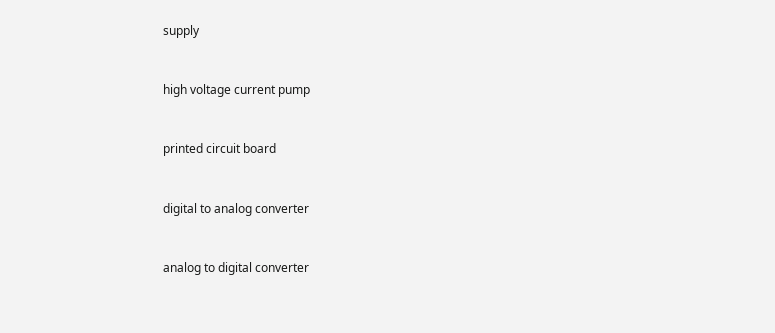supply


high voltage current pump


printed circuit board


digital to analog converter


analog to digital converter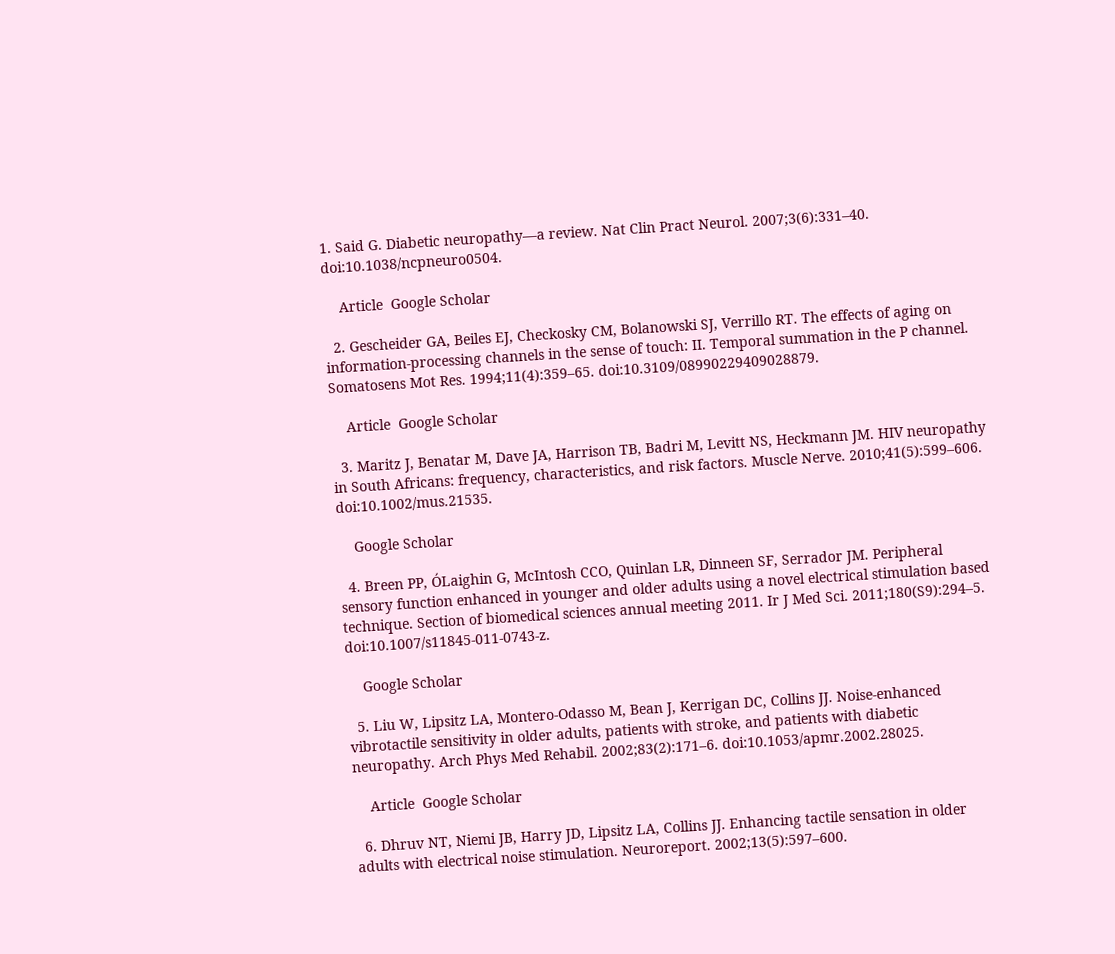1. Said G. Diabetic neuropathy—a review. Nat Clin Pract Neurol. 2007;3(6):331–40. doi:10.1038/ncpneuro0504.

    Article  Google Scholar

  2. Gescheider GA, Beiles EJ, Checkosky CM, Bolanowski SJ, Verrillo RT. The effects of aging on information-processing channels in the sense of touch: II. Temporal summation in the P channel. Somatosens Mot Res. 1994;11(4):359–65. doi:10.3109/08990229409028879.

    Article  Google Scholar

  3. Maritz J, Benatar M, Dave JA, Harrison TB, Badri M, Levitt NS, Heckmann JM. HIV neuropathy in South Africans: frequency, characteristics, and risk factors. Muscle Nerve. 2010;41(5):599–606. doi:10.1002/mus.21535.

    Google Scholar

  4. Breen PP, ÓLaighin G, McIntosh CCO, Quinlan LR, Dinneen SF, Serrador JM. Peripheral sensory function enhanced in younger and older adults using a novel electrical stimulation based technique. Section of biomedical sciences annual meeting 2011. Ir J Med Sci. 2011;180(S9):294–5. doi:10.1007/s11845-011-0743-z.

    Google Scholar

  5. Liu W, Lipsitz LA, Montero-Odasso M, Bean J, Kerrigan DC, Collins JJ. Noise-enhanced vibrotactile sensitivity in older adults, patients with stroke, and patients with diabetic neuropathy. Arch Phys Med Rehabil. 2002;83(2):171–6. doi:10.1053/apmr.2002.28025.

    Article  Google Scholar

  6. Dhruv NT, Niemi JB, Harry JD, Lipsitz LA, Collins JJ. Enhancing tactile sensation in older adults with electrical noise stimulation. Neuroreport. 2002;13(5):597–600.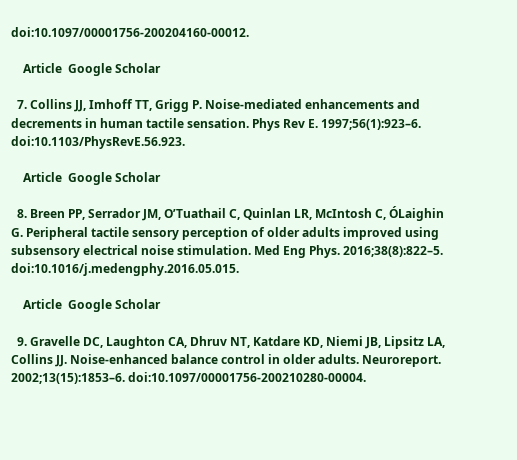doi:10.1097/00001756-200204160-00012.

    Article  Google Scholar

  7. Collins JJ, Imhoff TT, Grigg P. Noise-mediated enhancements and decrements in human tactile sensation. Phys Rev E. 1997;56(1):923–6. doi:10.1103/PhysRevE.56.923.

    Article  Google Scholar

  8. Breen PP, Serrador JM, O’Tuathail C, Quinlan LR, McIntosh C, ÓLaighin G. Peripheral tactile sensory perception of older adults improved using subsensory electrical noise stimulation. Med Eng Phys. 2016;38(8):822–5. doi:10.1016/j.medengphy.2016.05.015.

    Article  Google Scholar

  9. Gravelle DC, Laughton CA, Dhruv NT, Katdare KD, Niemi JB, Lipsitz LA, Collins JJ. Noise-enhanced balance control in older adults. Neuroreport. 2002;13(15):1853–6. doi:10.1097/00001756-200210280-00004.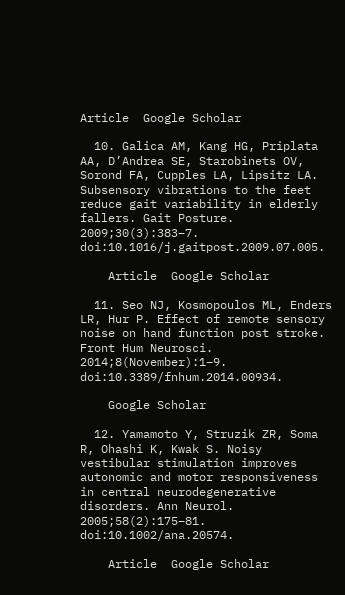Article  Google Scholar

  10. Galica AM, Kang HG, Priplata AA, D’Andrea SE, Starobinets OV, Sorond FA, Cupples LA, Lipsitz LA. Subsensory vibrations to the feet reduce gait variability in elderly fallers. Gait Posture. 2009;30(3):383–7. doi:10.1016/j.gaitpost.2009.07.005.

    Article  Google Scholar

  11. Seo NJ, Kosmopoulos ML, Enders LR, Hur P. Effect of remote sensory noise on hand function post stroke. Front Hum Neurosci. 2014;8(November):1–9. doi:10.3389/fnhum.2014.00934.

    Google Scholar

  12. Yamamoto Y, Struzik ZR, Soma R, Ohashi K, Kwak S. Noisy vestibular stimulation improves autonomic and motor responsiveness in central neurodegenerative disorders. Ann Neurol. 2005;58(2):175–81. doi:10.1002/ana.20574.

    Article  Google Scholar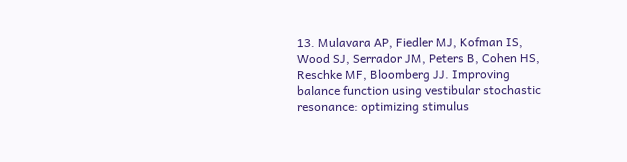13. Mulavara AP, Fiedler MJ, Kofman IS, Wood SJ, Serrador JM, Peters B, Cohen HS, Reschke MF, Bloomberg JJ. Improving balance function using vestibular stochastic resonance: optimizing stimulus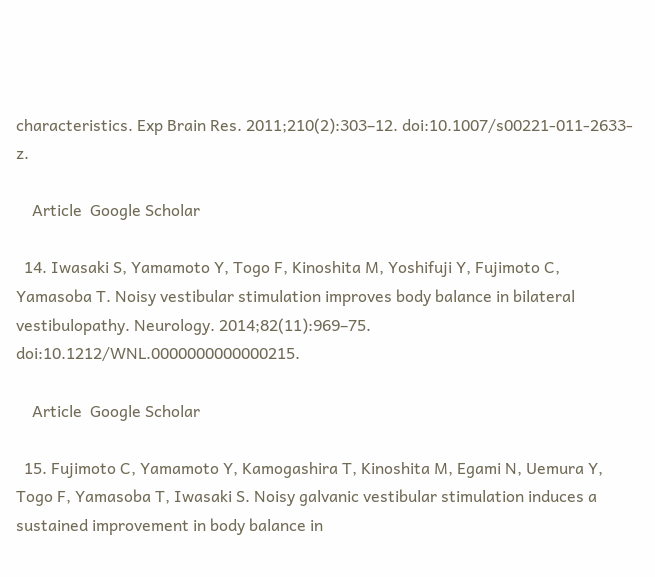characteristics. Exp Brain Res. 2011;210(2):303–12. doi:10.1007/s00221-011-2633-z.

    Article  Google Scholar

  14. Iwasaki S, Yamamoto Y, Togo F, Kinoshita M, Yoshifuji Y, Fujimoto C, Yamasoba T. Noisy vestibular stimulation improves body balance in bilateral vestibulopathy. Neurology. 2014;82(11):969–75. doi:10.1212/WNL.0000000000000215.

    Article  Google Scholar

  15. Fujimoto C, Yamamoto Y, Kamogashira T, Kinoshita M, Egami N, Uemura Y, Togo F, Yamasoba T, Iwasaki S. Noisy galvanic vestibular stimulation induces a sustained improvement in body balance in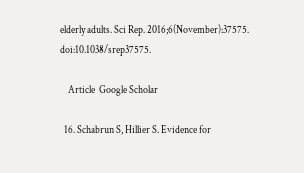elderly adults. Sci Rep. 2016;6(November):37575. doi:10.1038/srep37575.

    Article  Google Scholar

  16. Schabrun S, Hillier S. Evidence for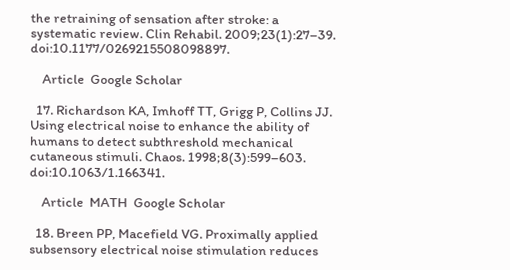the retraining of sensation after stroke: a systematic review. Clin Rehabil. 2009;23(1):27–39. doi:10.1177/0269215508098897.

    Article  Google Scholar

  17. Richardson KA, Imhoff TT, Grigg P, Collins JJ. Using electrical noise to enhance the ability of humans to detect subthreshold mechanical cutaneous stimuli. Chaos. 1998;8(3):599–603. doi:10.1063/1.166341.

    Article  MATH  Google Scholar

  18. Breen PP, Macefield VG. Proximally applied subsensory electrical noise stimulation reduces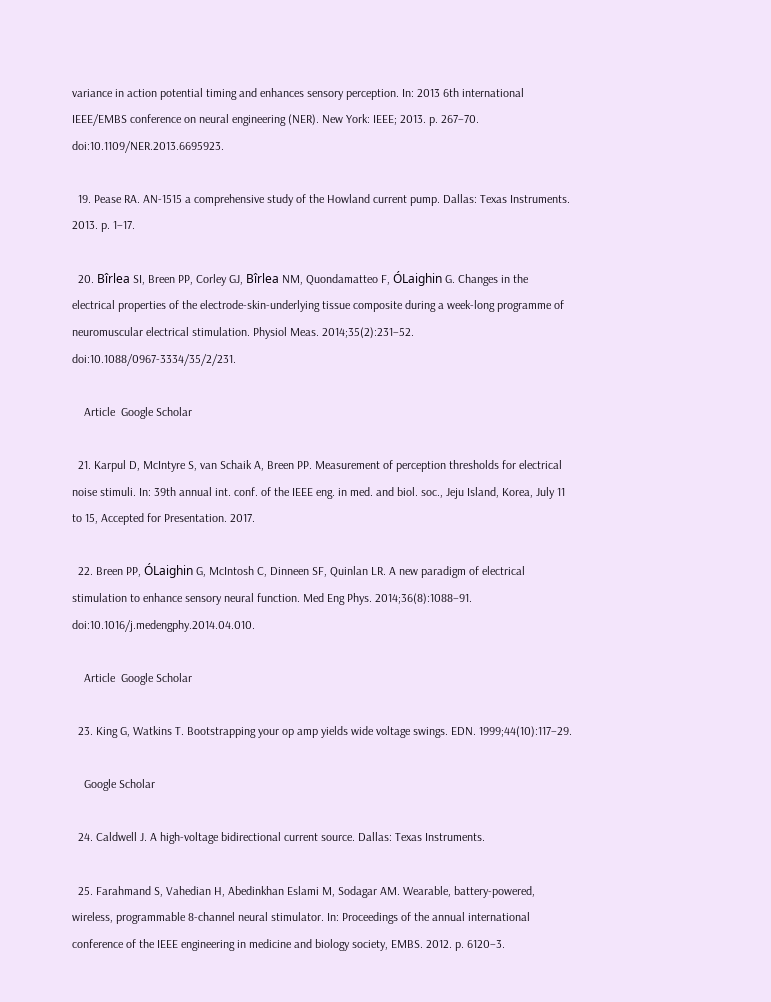variance in action potential timing and enhances sensory perception. In: 2013 6th international IEEE/EMBS conference on neural engineering (NER). New York: IEEE; 2013. p. 267–70. doi:10.1109/NER.2013.6695923.

  19. Pease RA. AN-1515 a comprehensive study of the Howland current pump. Dallas: Texas Instruments. 2013. p. 1–17.

  20. Bîrlea SI, Breen PP, Corley GJ, Bîrlea NM, Quondamatteo F, ÓLaighin G. Changes in the electrical properties of the electrode-skin-underlying tissue composite during a week-long programme of neuromuscular electrical stimulation. Physiol Meas. 2014;35(2):231–52. doi:10.1088/0967-3334/35/2/231.

    Article  Google Scholar

  21. Karpul D, McIntyre S, van Schaik A, Breen PP. Measurement of perception thresholds for electrical noise stimuli. In: 39th annual int. conf. of the IEEE eng. in med. and biol. soc., Jeju Island, Korea, July 11 to 15, Accepted for Presentation. 2017.

  22. Breen PP, ÓLaighin G, McIntosh C, Dinneen SF, Quinlan LR. A new paradigm of electrical stimulation to enhance sensory neural function. Med Eng Phys. 2014;36(8):1088–91. doi:10.1016/j.medengphy.2014.04.010.

    Article  Google Scholar

  23. King G, Watkins T. Bootstrapping your op amp yields wide voltage swings. EDN. 1999;44(10):117–29.

    Google Scholar

  24. Caldwell J. A high-voltage bidirectional current source. Dallas: Texas Instruments.

  25. Farahmand S, Vahedian H, Abedinkhan Eslami M, Sodagar AM. Wearable, battery-powered, wireless, programmable 8-channel neural stimulator. In: Proceedings of the annual international conference of the IEEE engineering in medicine and biology society, EMBS. 2012. p. 6120–3.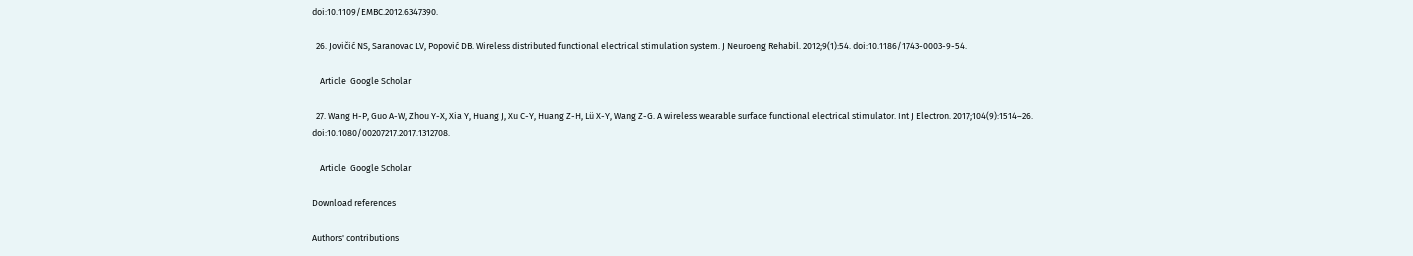doi:10.1109/EMBC.2012.6347390.

  26. Jovičić NS, Saranovac LV, Popović DB. Wireless distributed functional electrical stimulation system. J Neuroeng Rehabil. 2012;9(1):54. doi:10.1186/1743-0003-9-54.

    Article  Google Scholar

  27. Wang H-P, Guo A-W, Zhou Y-X, Xia Y, Huang J, Xu C-Y, Huang Z-H, Lü X-Y, Wang Z-G. A wireless wearable surface functional electrical stimulator. Int J Electron. 2017;104(9):1514–26. doi:10.1080/00207217.2017.1312708.

    Article  Google Scholar

Download references

Authors' contributions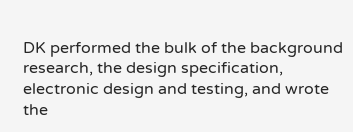DK performed the bulk of the background research, the design specification, electronic design and testing, and wrote the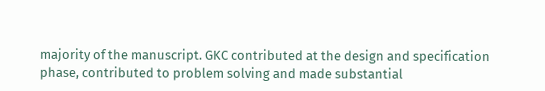majority of the manuscript. GKC contributed at the design and specification phase, contributed to problem solving and made substantial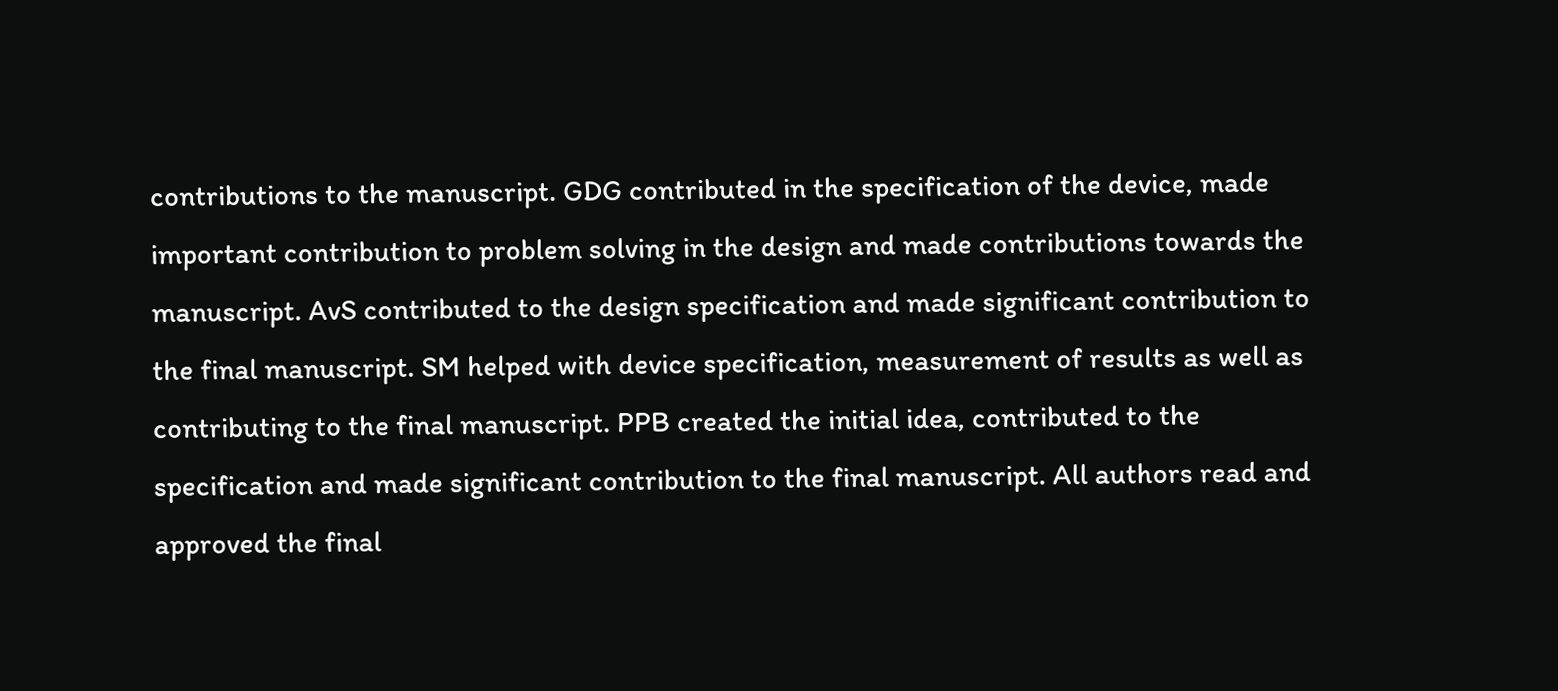contributions to the manuscript. GDG contributed in the specification of the device, made important contribution to problem solving in the design and made contributions towards the manuscript. AvS contributed to the design specification and made significant contribution to the final manuscript. SM helped with device specification, measurement of results as well as contributing to the final manuscript. PPB created the initial idea, contributed to the specification and made significant contribution to the final manuscript. All authors read and approved the final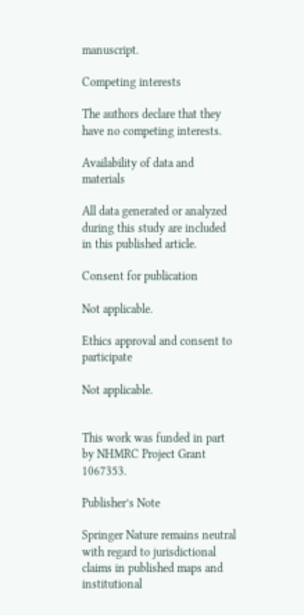manuscript.

Competing interests

The authors declare that they have no competing interests.

Availability of data and materials

All data generated or analyzed during this study are included in this published article.

Consent for publication

Not applicable.

Ethics approval and consent to participate

Not applicable.


This work was funded in part by NHMRC Project Grant 1067353.

Publisher’s Note

Springer Nature remains neutral with regard to jurisdictional claims in published maps and institutional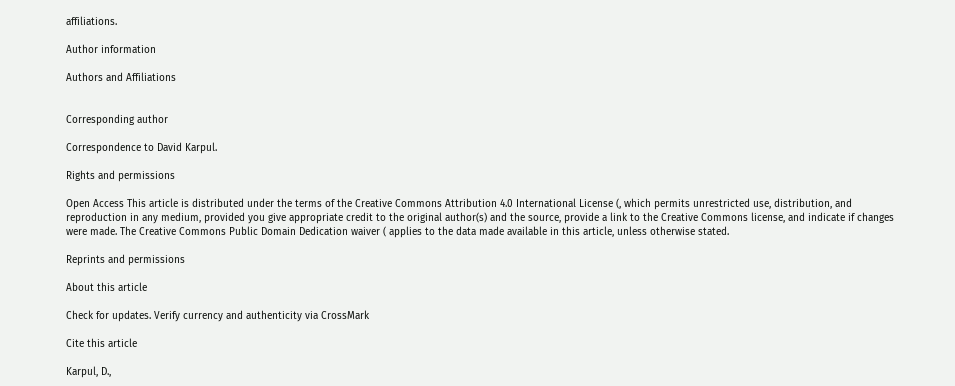affiliations.

Author information

Authors and Affiliations


Corresponding author

Correspondence to David Karpul.

Rights and permissions

Open Access This article is distributed under the terms of the Creative Commons Attribution 4.0 International License (, which permits unrestricted use, distribution, and reproduction in any medium, provided you give appropriate credit to the original author(s) and the source, provide a link to the Creative Commons license, and indicate if changes were made. The Creative Commons Public Domain Dedication waiver ( applies to the data made available in this article, unless otherwise stated.

Reprints and permissions

About this article

Check for updates. Verify currency and authenticity via CrossMark

Cite this article

Karpul, D.,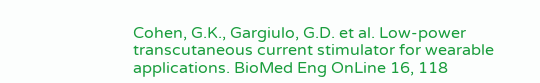Cohen, G.K., Gargiulo, G.D. et al. Low-power transcutaneous current stimulator for wearable applications. BioMed Eng OnLine 16, 118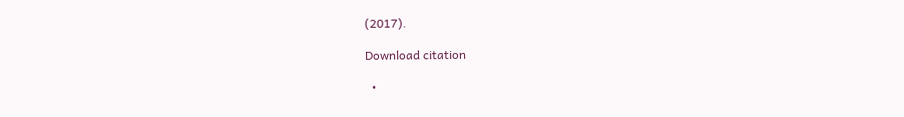(2017).

Download citation

  •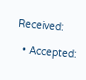Received:

  • Accepted: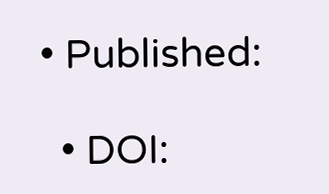• Published:

  • DOI: